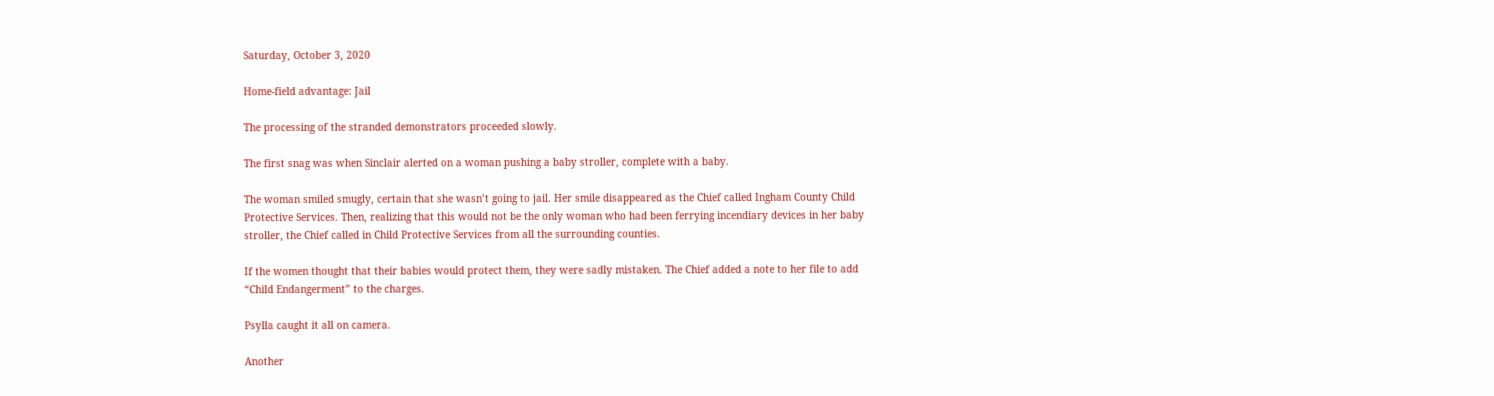Saturday, October 3, 2020

Home-field advantage: Jail

The processing of the stranded demonstrators proceeded slowly.

The first snag was when Sinclair alerted on a woman pushing a baby stroller, complete with a baby.

The woman smiled smugly, certain that she wasn’t going to jail. Her smile disappeared as the Chief called Ingham County Child Protective Services. Then, realizing that this would not be the only woman who had been ferrying incendiary devices in her baby stroller, the Chief called in Child Protective Services from all the surrounding counties.

If the women thought that their babies would protect them, they were sadly mistaken. The Chief added a note to her file to add “Child Endangerment” to the charges.

Psylla caught it all on camera.

Another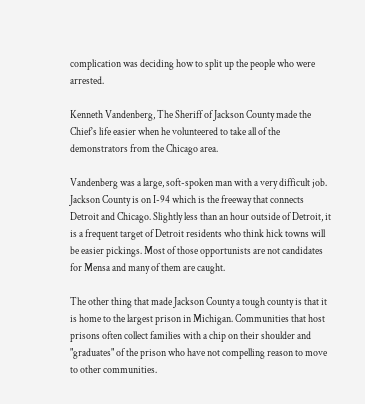complication was deciding how to split up the people who were arrested.

Kenneth Vandenberg, The Sheriff of Jackson County made the Chief’s life easier when he volunteered to take all of the demonstrators from the Chicago area.

Vandenberg was a large, soft-spoken man with a very difficult job. Jackson County is on I-94 which is the freeway that connects Detroit and Chicago. Slightly less than an hour outside of Detroit, it is a frequent target of Detroit residents who think hick towns will be easier pickings. Most of those opportunists are not candidates for Mensa and many of them are caught.

The other thing that made Jackson County a tough county is that it is home to the largest prison in Michigan. Communities that host prisons often collect families with a chip on their shoulder and "graduates" of the prison who have not compelling reason to move to other communities.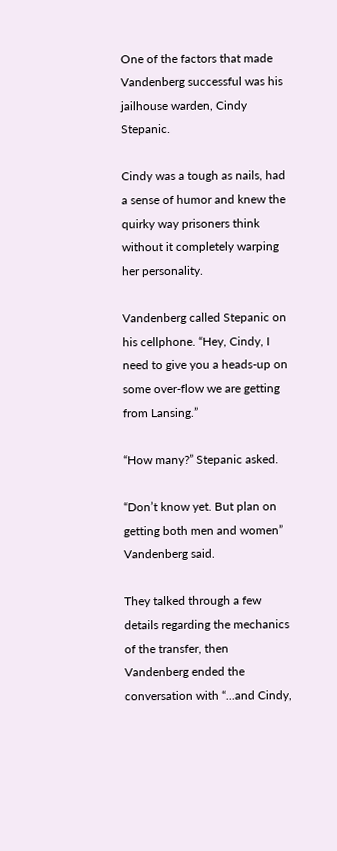One of the factors that made Vandenberg successful was his jailhouse warden, Cindy Stepanic.

Cindy was a tough as nails, had a sense of humor and knew the quirky way prisoners think without it completely warping her personality.

Vandenberg called Stepanic on his cellphone. “Hey, Cindy, I need to give you a heads-up on some over-flow we are getting from Lansing.”

“How many?” Stepanic asked.

“Don’t know yet. But plan on getting both men and women” Vandenberg said.

They talked through a few details regarding the mechanics of the transfer, then Vandenberg ended the conversation with “...and Cindy,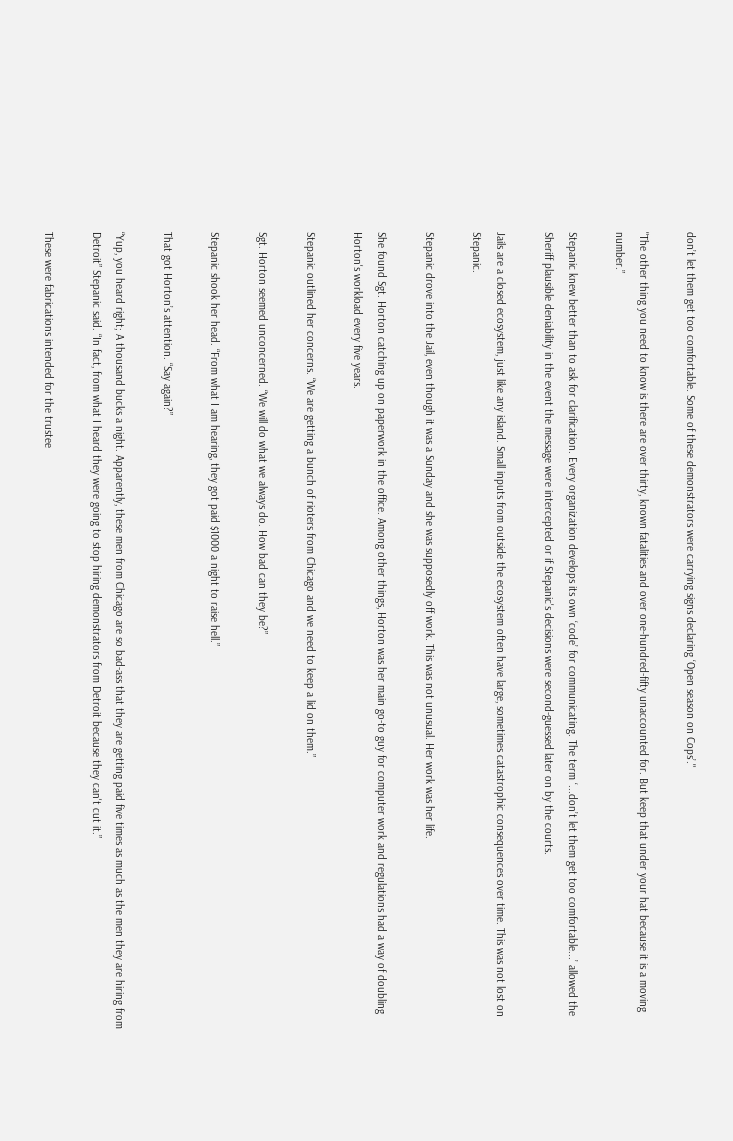don’t let them get too comfortable. Some of these demonstrators were carrying signs declaring ‘Open season on Cops’."

"The other thing you need to know is there are over thirty, known fatalities and over one-hundred-fifty unaccounted for. But keep that under your hat because it is a moving number.”

Stepanic knew better than to ask for clarification. Every organization develops its own ‘code’ for communicating. The term ‘...don’t let them get too comfortable...’ allowed the Sheriff plausible deniability in the event the message were intercepted or if Stepanic's decisions were second-guessed later on by the courts.

Jails are a closed ecosystem, just like any island. Small inputs from outside the ecosystem often have large, sometimes catastrophic consequences over time. This was not lost on Stepanic.

Stepanic drove into the Jail, even though it was a Sunday and she was supposedly off work. This was not unusual. Her work was her life.

She found Sgt. Horton catching up on paperwork in the office. Among other things, Horton was her main go-to guy for computer work and regulations had a way of doubling Horton's workload every five years.

Stepanic outlined her concerns. “We are getting a bunch of rioters from Chicago and we need to keep a lid on them.”

Sgt. Horton seemed unconcerned. “We will do what we always do. How bad can they be?”

Stepanic shook her head. “From what I am hearing, they got paid $1000 a night to raise hell.”

That got Horton’s attention. “Say again?”

“Yup, you heard right; A thousand bucks a night. Apparently, these men from Chicago are so bad-ass that they are getting paid five times as much as the men they are hiring from Detroit” Stepanic said. “In fact, from what I heard they were going to stop hiring demonstrators from Detroit because they can't cut it.”

These were fabrications intended for the trustee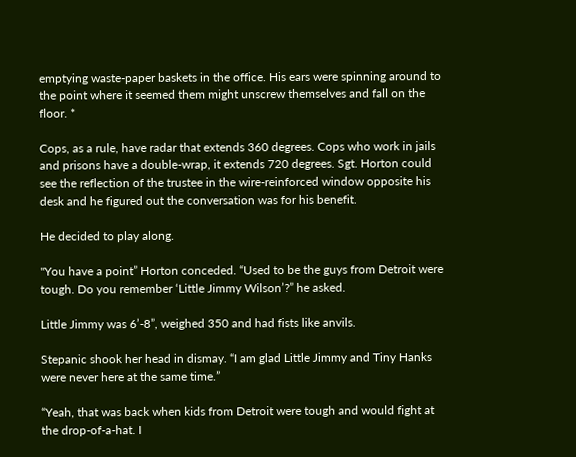emptying waste-paper baskets in the office. His ears were spinning around to the point where it seemed them might unscrew themselves and fall on the floor. *

Cops, as a rule, have radar that extends 360 degrees. Cops who work in jails and prisons have a double-wrap, it extends 720 degrees. Sgt. Horton could see the reflection of the trustee in the wire-reinforced window opposite his desk and he figured out the conversation was for his benefit.

He decided to play along.

"You have a point” Horton conceded. “Used to be the guys from Detroit were tough. Do you remember ‘Little Jimmy Wilson’?” he asked.

Little Jimmy was 6’-8”, weighed 350 and had fists like anvils.

Stepanic shook her head in dismay. “I am glad Little Jimmy and Tiny Hanks were never here at the same time.”

“Yeah, that was back when kids from Detroit were tough and would fight at the drop-of-a-hat. I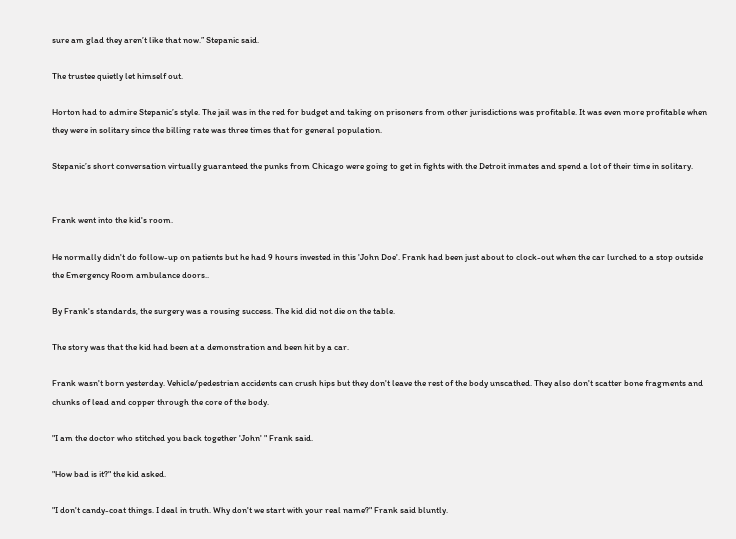sure am glad they aren’t like that now.” Stepanic said.

The trustee quietly let himself out.

Horton had to admire Stepanic’s style. The jail was in the red for budget and taking on prisoners from other jurisdictions was profitable. It was even more profitable when they were in solitary since the billing rate was three times that for general population.

Stepanic’s short conversation virtually guaranteed the punks from Chicago were going to get in fights with the Detroit inmates and spend a lot of their time in solitary.


Frank went into the kid's room.

He normally didn't do follow-up on patients but he had 9 hours invested in this 'John Doe'. Frank had been just about to clock-out when the car lurched to a stop outside the Emergency Room ambulance doors..

By Frank's standards, the surgery was a rousing success. The kid did not die on the table.

The story was that the kid had been at a demonstration and been hit by a car.

Frank wasn't born yesterday. Vehicle/pedestrian accidents can crush hips but they don't leave the rest of the body unscathed. They also don't scatter bone fragments and chunks of lead and copper through the core of the body.

"I am the doctor who stitched you back together 'John' " Frank said.

"How bad is it?" the kid asked.

"I don't candy-coat things. I deal in truth. Why don't we start with your real name?" Frank said bluntly.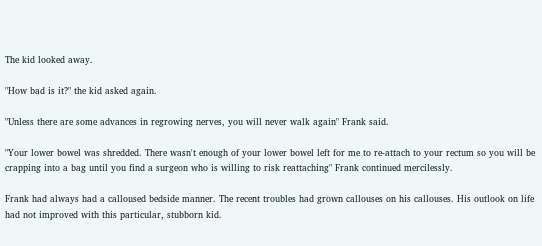The kid looked away.

"How bad is it?" the kid asked again.

"Unless there are some advances in regrowing nerves, you will never walk again" Frank said.

"Your lower bowel was shredded. There wasn't enough of your lower bowel left for me to re-attach to your rectum so you will be crapping into a bag until you find a surgeon who is willing to risk reattaching" Frank continued mercilessly.

Frank had always had a calloused bedside manner. The recent troubles had grown callouses on his callouses. His outlook on life had not improved with this particular, stubborn kid.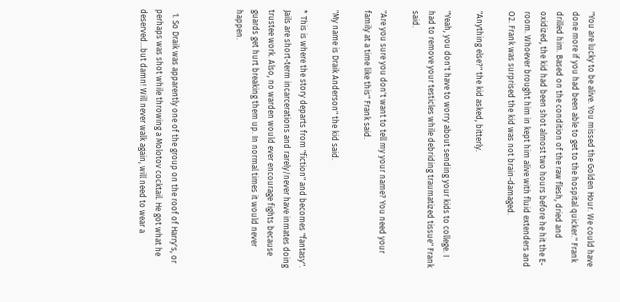"You are lucky to be alive. You missed the Golden Hour. We could have done more if you had been able to get to the hospital quicker." Frank drilled him. Based on the condition of the raw flesh, dried and oxidized, the kid had been shot almost two hours before he hit the E-room. Whoever brought him in kept him alive with fluid extenders and O2. Frank was surprised the kid was not brain-damaged.

"Anything else?" the kid asked, bitterly.

"Yeah, you don't have to worry about sending your kids to college. I had to remove your testicles while debriding traumatized tissue" Frank said.

"Are you sure you don't want to tell my your name? You need your family at a time like this" Frank said.

"My name is Draik Anderson" the kid said.

* This is where the story departs from "fiction" and becomes "fantasy". Jails are short-term incarcerations and rarely/never have inmates doing trustee work. Also, no warden would ever encourage fights because guards get hurt breaking them up. In normal times it would never happen.



  1. So Draik was apparently one of the group on the roof of Harry's, or perhaps was shot while throwing a Molotov cocktail. He got what he deserved...but damn! Will never walk again, will need to wear a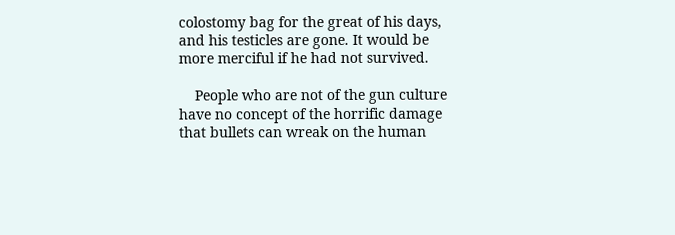colostomy bag for the great of his days, and his testicles are gone. It would be more merciful if he had not survived.

    People who are not of the gun culture have no concept of the horrific damage that bullets can wreak on the human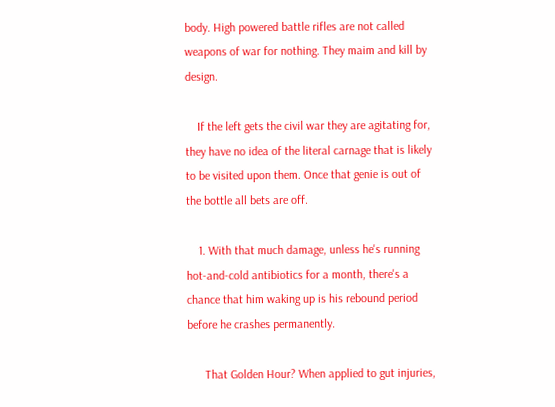body. High powered battle rifles are not called weapons of war for nothing. They maim and kill by design.

    If the left gets the civil war they are agitating for, they have no idea of the literal carnage that is likely to be visited upon them. Once that genie is out of the bottle all bets are off.

    1. With that much damage, unless he's running hot-and-cold antibiotics for a month, there's a chance that him waking up is his rebound period before he crashes permanently.

      That Golden Hour? When applied to gut injuries,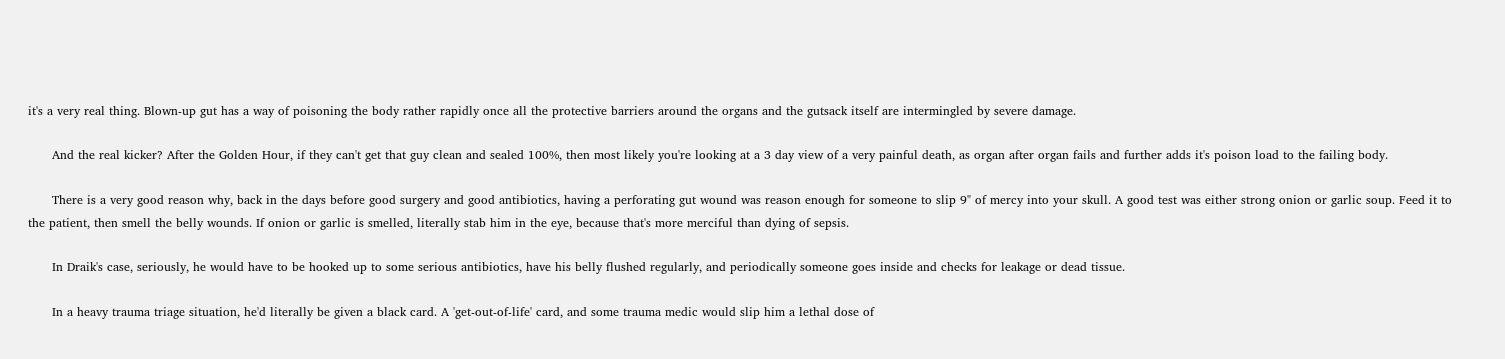it's a very real thing. Blown-up gut has a way of poisoning the body rather rapidly once all the protective barriers around the organs and the gutsack itself are intermingled by severe damage.

      And the real kicker? After the Golden Hour, if they can't get that guy clean and sealed 100%, then most likely you're looking at a 3 day view of a very painful death, as organ after organ fails and further adds it's poison load to the failing body.

      There is a very good reason why, back in the days before good surgery and good antibiotics, having a perforating gut wound was reason enough for someone to slip 9" of mercy into your skull. A good test was either strong onion or garlic soup. Feed it to the patient, then smell the belly wounds. If onion or garlic is smelled, literally stab him in the eye, because that's more merciful than dying of sepsis.

      In Draik's case, seriously, he would have to be hooked up to some serious antibiotics, have his belly flushed regularly, and periodically someone goes inside and checks for leakage or dead tissue.

      In a heavy trauma triage situation, he'd literally be given a black card. A 'get-out-of-life' card, and some trauma medic would slip him a lethal dose of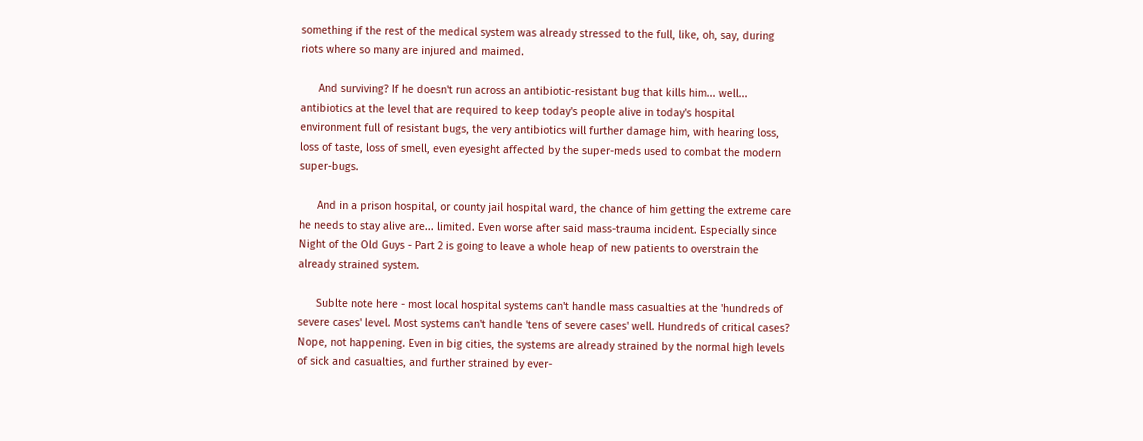something if the rest of the medical system was already stressed to the full, like, oh, say, during riots where so many are injured and maimed.

      And surviving? If he doesn't run across an antibiotic-resistant bug that kills him... well... antibiotics at the level that are required to keep today's people alive in today's hospital environment full of resistant bugs, the very antibiotics will further damage him, with hearing loss, loss of taste, loss of smell, even eyesight affected by the super-meds used to combat the modern super-bugs.

      And in a prison hospital, or county jail hospital ward, the chance of him getting the extreme care he needs to stay alive are... limited. Even worse after said mass-trauma incident. Especially since Night of the Old Guys - Part 2 is going to leave a whole heap of new patients to overstrain the already strained system.

      Sublte note here - most local hospital systems can't handle mass casualties at the 'hundreds of severe cases' level. Most systems can't handle 'tens of severe cases' well. Hundreds of critical cases? Nope, not happening. Even in big cities, the systems are already strained by the normal high levels of sick and casualties, and further strained by ever-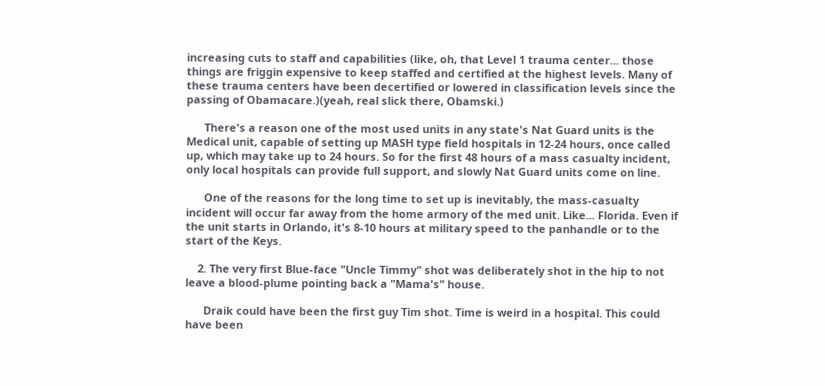increasing cuts to staff and capabilities (like, oh, that Level 1 trauma center... those things are friggin expensive to keep staffed and certified at the highest levels. Many of these trauma centers have been decertified or lowered in classification levels since the passing of Obamacare.)(yeah, real slick there, Obamski.)

      There's a reason one of the most used units in any state's Nat Guard units is the Medical unit, capable of setting up MASH type field hospitals in 12-24 hours, once called up, which may take up to 24 hours. So for the first 48 hours of a mass casualty incident, only local hospitals can provide full support, and slowly Nat Guard units come on line.

      One of the reasons for the long time to set up is inevitably, the mass-casualty incident will occur far away from the home armory of the med unit. Like... Florida. Even if the unit starts in Orlando, it's 8-10 hours at military speed to the panhandle or to the start of the Keys.

    2. The very first Blue-face "Uncle Timmy" shot was deliberately shot in the hip to not leave a blood-plume pointing back a "Mama's" house.

      Draik could have been the first guy Tim shot. Time is weird in a hospital. This could have been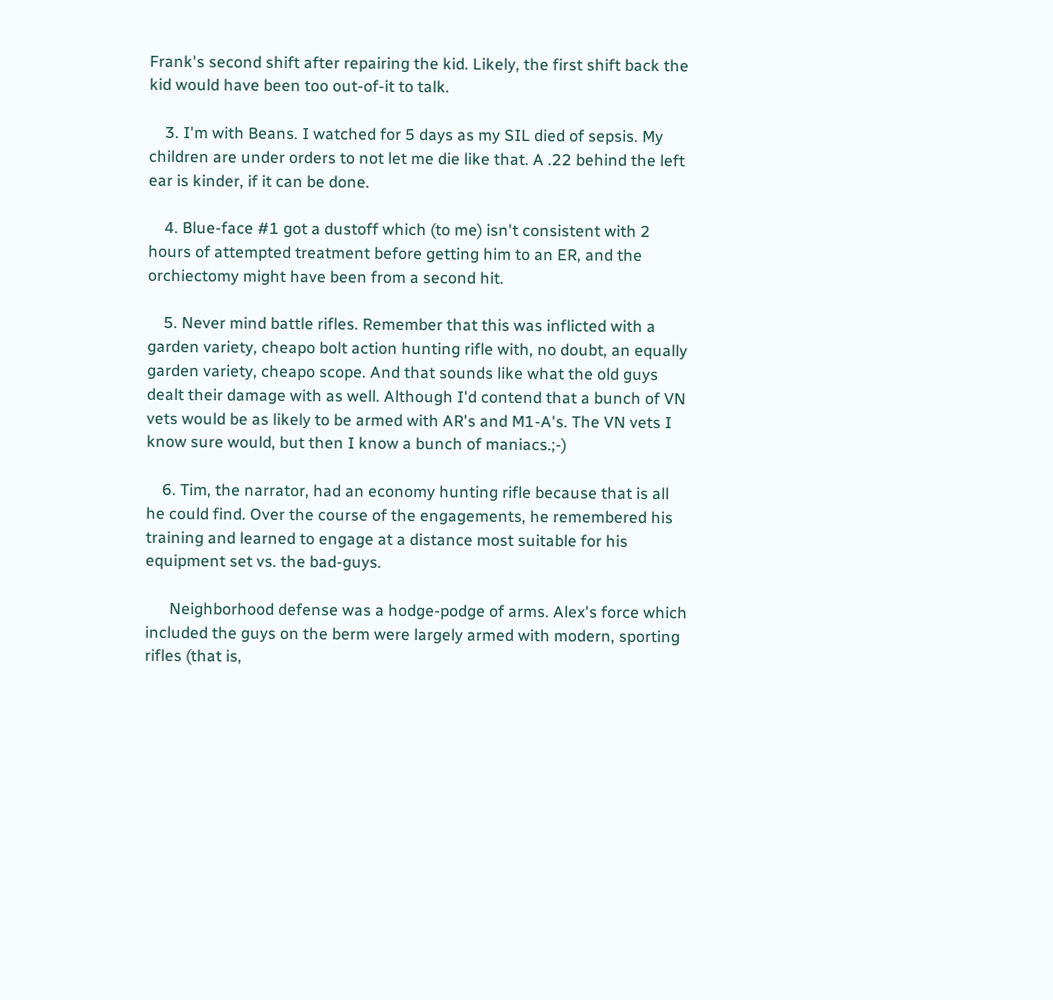Frank's second shift after repairing the kid. Likely, the first shift back the kid would have been too out-of-it to talk.

    3. I'm with Beans. I watched for 5 days as my SIL died of sepsis. My children are under orders to not let me die like that. A .22 behind the left ear is kinder, if it can be done.

    4. Blue-face #1 got a dustoff which (to me) isn't consistent with 2 hours of attempted treatment before getting him to an ER, and the orchiectomy might have been from a second hit.

    5. Never mind battle rifles. Remember that this was inflicted with a garden variety, cheapo bolt action hunting rifle with, no doubt, an equally garden variety, cheapo scope. And that sounds like what the old guys dealt their damage with as well. Although I'd contend that a bunch of VN vets would be as likely to be armed with AR's and M1-A's. The VN vets I know sure would, but then I know a bunch of maniacs.;-)

    6. Tim, the narrator, had an economy hunting rifle because that is all he could find. Over the course of the engagements, he remembered his training and learned to engage at a distance most suitable for his equipment set vs. the bad-guys.

      Neighborhood defense was a hodge-podge of arms. Alex's force which included the guys on the berm were largely armed with modern, sporting rifles (that is,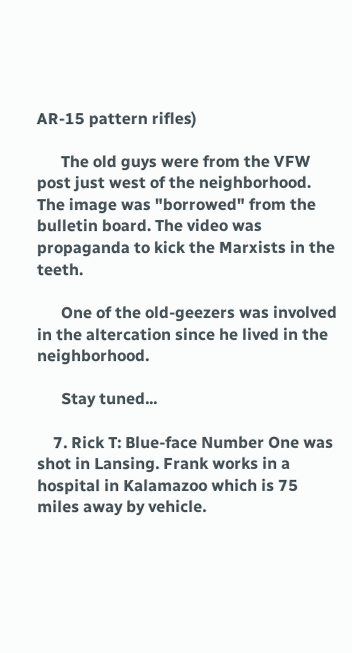AR-15 pattern rifles)

      The old guys were from the VFW post just west of the neighborhood. The image was "borrowed" from the bulletin board. The video was propaganda to kick the Marxists in the teeth.

      One of the old-geezers was involved in the altercation since he lived in the neighborhood.

      Stay tuned...

    7. Rick T: Blue-face Number One was shot in Lansing. Frank works in a hospital in Kalamazoo which is 75 miles away by vehicle.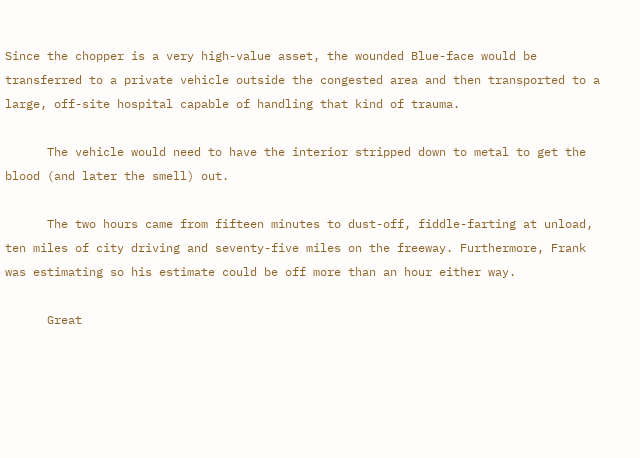Since the chopper is a very high-value asset, the wounded Blue-face would be transferred to a private vehicle outside the congested area and then transported to a large, off-site hospital capable of handling that kind of trauma.

      The vehicle would need to have the interior stripped down to metal to get the blood (and later the smell) out.

      The two hours came from fifteen minutes to dust-off, fiddle-farting at unload, ten miles of city driving and seventy-five miles on the freeway. Furthermore, Frank was estimating so his estimate could be off more than an hour either way.

      Great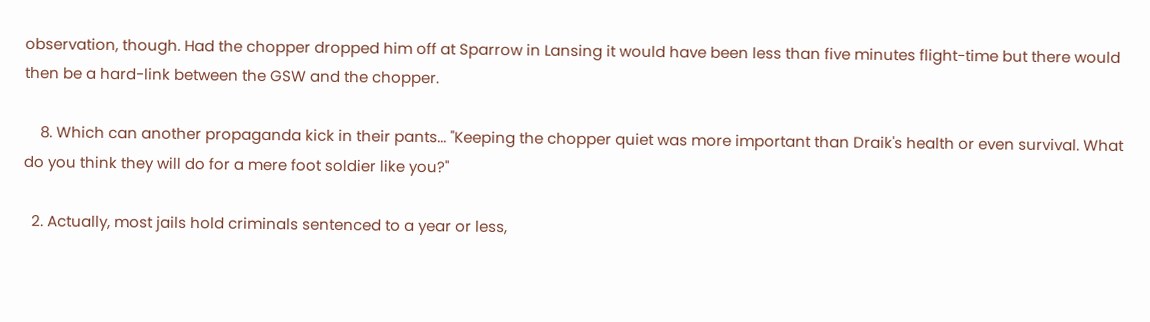observation, though. Had the chopper dropped him off at Sparrow in Lansing it would have been less than five minutes flight-time but there would then be a hard-link between the GSW and the chopper.

    8. Which can another propaganda kick in their pants... "Keeping the chopper quiet was more important than Draik's health or even survival. What do you think they will do for a mere foot soldier like you?"

  2. Actually, most jails hold criminals sentenced to a year or less,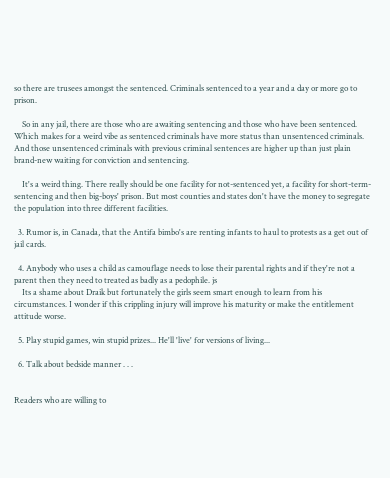so there are trusees amongst the sentenced. Criminals sentenced to a year and a day or more go to prison.

    So in any jail, there are those who are awaiting sentencing and those who have been sentenced. Which makes for a weird vibe as sentenced criminals have more status than unsentenced criminals. And those unsentenced criminals with previous criminal sentences are higher up than just plain brand-new waiting for conviction and sentencing.

    It's a weird thing. There really should be one facility for not-sentenced yet, a facility for short-term-sentencing and then big-boys' prison. But most counties and states don't have the money to segregate the population into three different facilities.

  3. Rumor is, in Canada, that the Antifa bimbo's are renting infants to haul to protests as a get out of jail cards.

  4. Anybody who uses a child as camouflage needs to lose their parental rights and if they're not a parent then they need to treated as badly as a pedophile. js
    Its a shame about Draik but fortunately the girls seem smart enough to learn from his circumstances. I wonder if this crippling injury will improve his maturity or make the entitlement attitude worse.

  5. Play stupid games, win stupid prizes... He'll 'live' for versions of living...

  6. Talk about bedside manner . . .


Readers who are willing to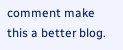comment make this a better blog.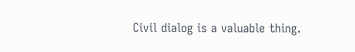Civil dialog is a valuable thing.